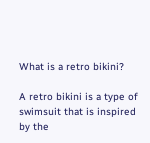What is a retro bikini?

A retro bikini is a type of swimsuit that is inspired by the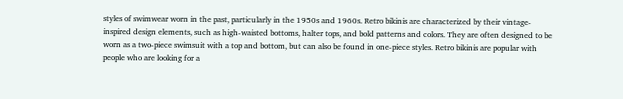styles of swimwear worn in the past, particularly in the 1950s and 1960s. Retro bikinis are characterized by their vintage-inspired design elements, such as high-waisted bottoms, halter tops, and bold patterns and colors. They are often designed to be worn as a two-piece swimsuit with a top and bottom, but can also be found in one-piece styles. Retro bikinis are popular with people who are looking for a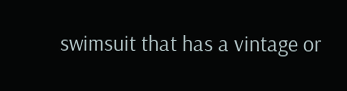swimsuit that has a vintage or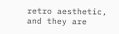retro aesthetic, and they are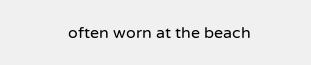often worn at the beach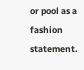or pool as a fashion statement.